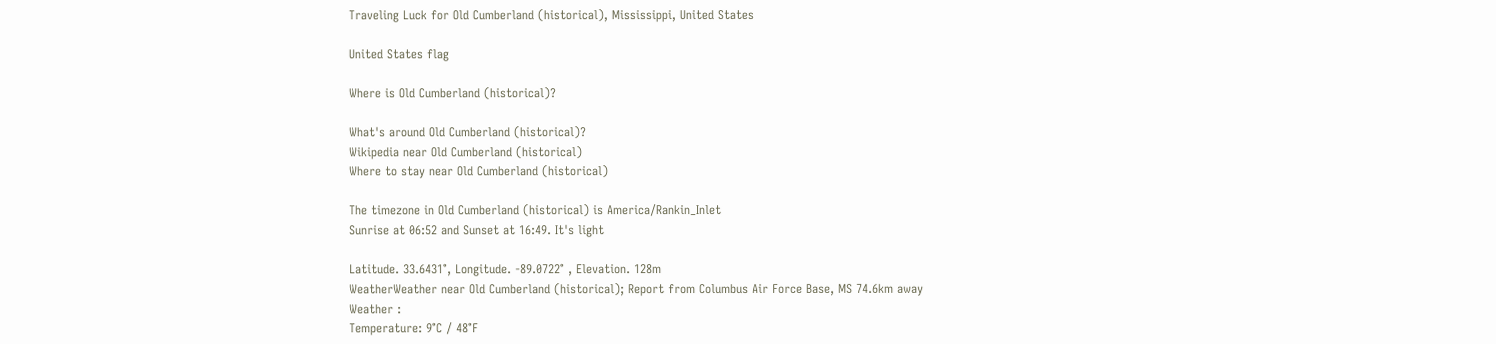Traveling Luck for Old Cumberland (historical), Mississippi, United States

United States flag

Where is Old Cumberland (historical)?

What's around Old Cumberland (historical)?
Wikipedia near Old Cumberland (historical)
Where to stay near Old Cumberland (historical)

The timezone in Old Cumberland (historical) is America/Rankin_Inlet
Sunrise at 06:52 and Sunset at 16:49. It's light

Latitude. 33.6431°, Longitude. -89.0722° , Elevation. 128m
WeatherWeather near Old Cumberland (historical); Report from Columbus Air Force Base, MS 74.6km away
Weather :
Temperature: 9°C / 48°F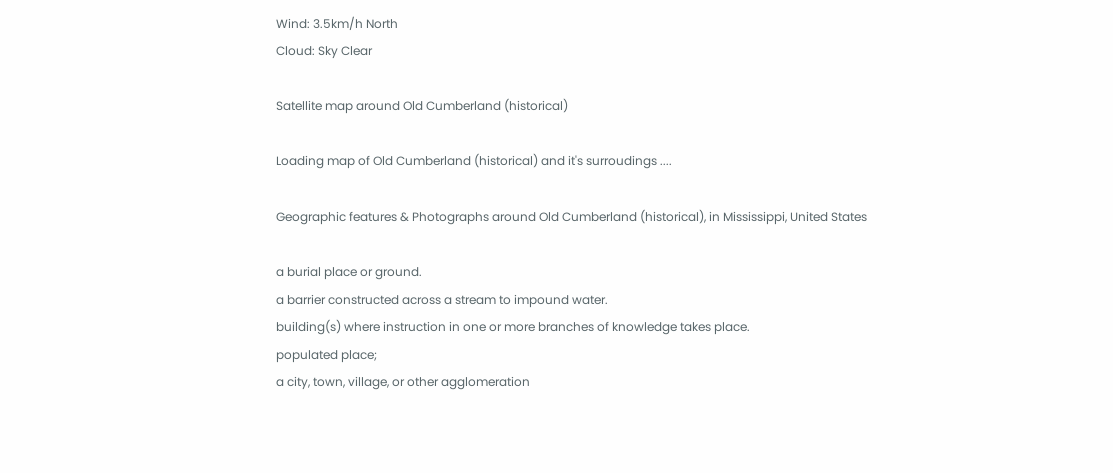Wind: 3.5km/h North
Cloud: Sky Clear

Satellite map around Old Cumberland (historical)

Loading map of Old Cumberland (historical) and it's surroudings ....

Geographic features & Photographs around Old Cumberland (historical), in Mississippi, United States

a burial place or ground.
a barrier constructed across a stream to impound water.
building(s) where instruction in one or more branches of knowledge takes place.
populated place;
a city, town, village, or other agglomeration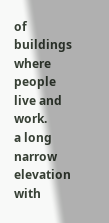of buildings where people live and work.
a long narrow elevation with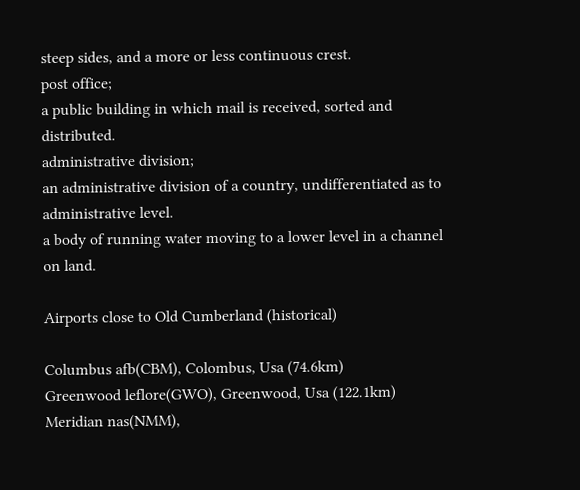steep sides, and a more or less continuous crest.
post office;
a public building in which mail is received, sorted and distributed.
administrative division;
an administrative division of a country, undifferentiated as to administrative level.
a body of running water moving to a lower level in a channel on land.

Airports close to Old Cumberland (historical)

Columbus afb(CBM), Colombus, Usa (74.6km)
Greenwood leflore(GWO), Greenwood, Usa (122.1km)
Meridian nas(NMM),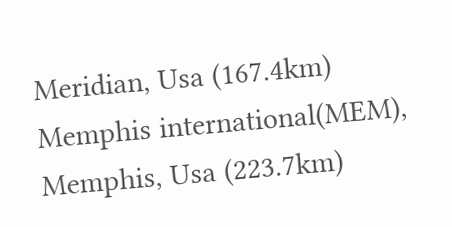Meridian, Usa (167.4km)
Memphis international(MEM), Memphis, Usa (223.7km)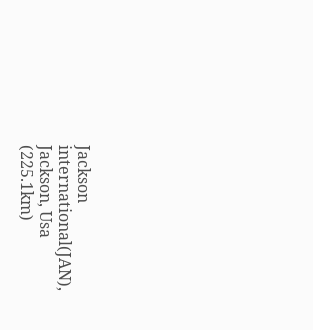Jackson international(JAN), Jackson, Usa (225.1km)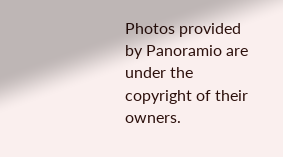Photos provided by Panoramio are under the copyright of their owners.